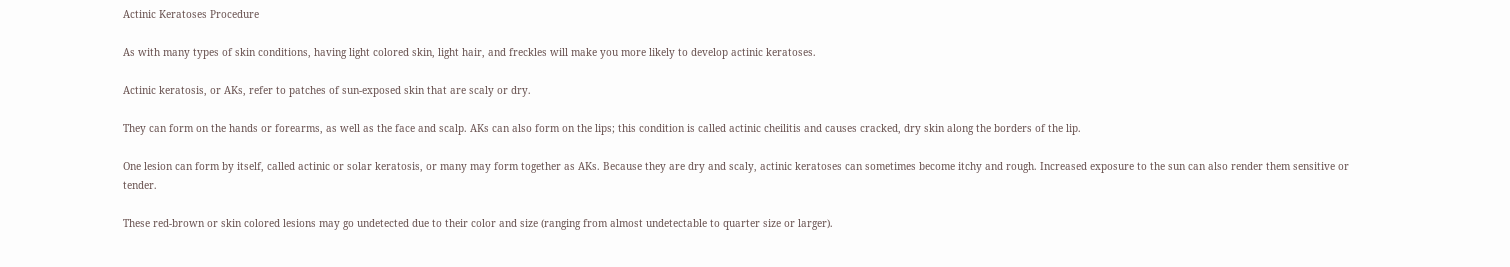Actinic Keratoses Procedure

As with many types of skin conditions, having light colored skin, light hair, and freckles will make you more likely to develop actinic keratoses.

Actinic keratosis, or AKs, refer to patches of sun-exposed skin that are scaly or dry.

They can form on the hands or forearms, as well as the face and scalp. AKs can also form on the lips; this condition is called actinic cheilitis and causes cracked, dry skin along the borders of the lip.

One lesion can form by itself, called actinic or solar keratosis, or many may form together as AKs. Because they are dry and scaly, actinic keratoses can sometimes become itchy and rough. Increased exposure to the sun can also render them sensitive or tender.

These red-brown or skin colored lesions may go undetected due to their color and size (ranging from almost undetectable to quarter size or larger).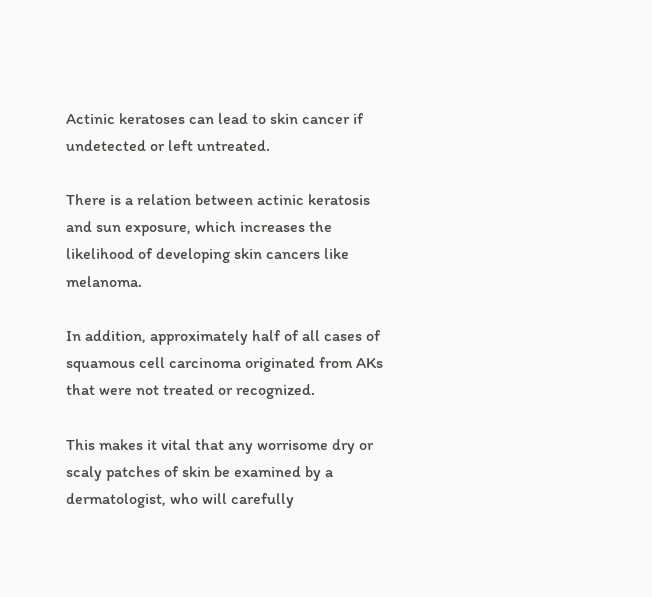Actinic keratoses can lead to skin cancer if undetected or left untreated.

There is a relation between actinic keratosis and sun exposure, which increases the likelihood of developing skin cancers like melanoma.

In addition, approximately half of all cases of squamous cell carcinoma originated from AKs that were not treated or recognized.

This makes it vital that any worrisome dry or scaly patches of skin be examined by a dermatologist, who will carefully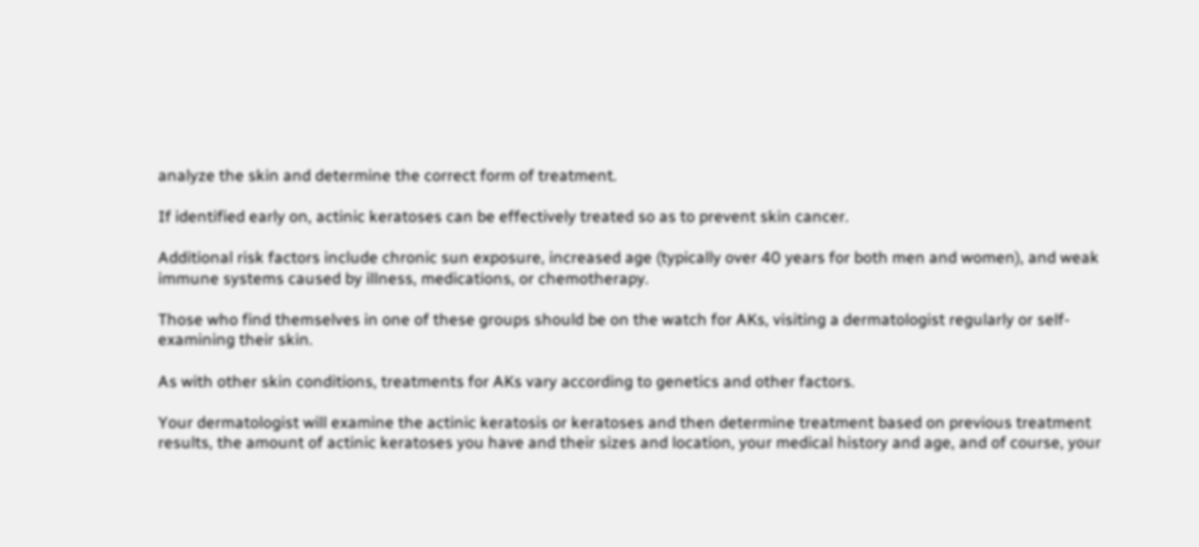analyze the skin and determine the correct form of treatment.

If identified early on, actinic keratoses can be effectively treated so as to prevent skin cancer.

Additional risk factors include chronic sun exposure, increased age (typically over 40 years for both men and women), and weak immune systems caused by illness, medications, or chemotherapy.

Those who find themselves in one of these groups should be on the watch for AKs, visiting a dermatologist regularly or self-examining their skin.

As with other skin conditions, treatments for AKs vary according to genetics and other factors.

Your dermatologist will examine the actinic keratosis or keratoses and then determine treatment based on previous treatment results, the amount of actinic keratoses you have and their sizes and location, your medical history and age, and of course, your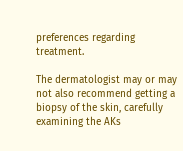preferences regarding treatment.

The dermatologist may or may not also recommend getting a biopsy of the skin, carefully examining the AKs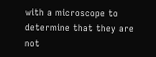with a microscope to determine that they are not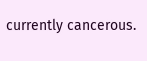currently cancerous.